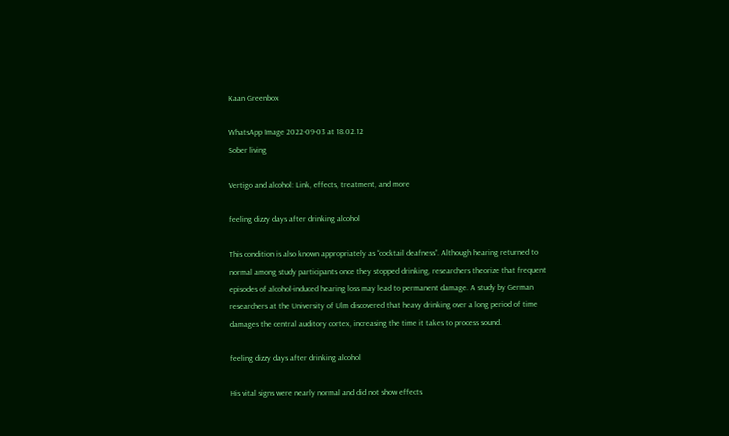Kaan Greenbox

WhatsApp Image 2022-09-03 at 18.02.12
Sober living

Vertigo and alcohol: Link, effects, treatment, and more

feeling dizzy days after drinking alcohol

This condition is also known appropriately as “cocktail deafness”. Although hearing returned to normal among study participants once they stopped drinking, researchers theorize that frequent episodes of alcohol-induced hearing loss may lead to permanent damage. A study by German researchers at the University of Ulm discovered that heavy drinking over a long period of time damages the central auditory cortex, increasing the time it takes to process sound.

feeling dizzy days after drinking alcohol

His vital signs were nearly normal and did not show effects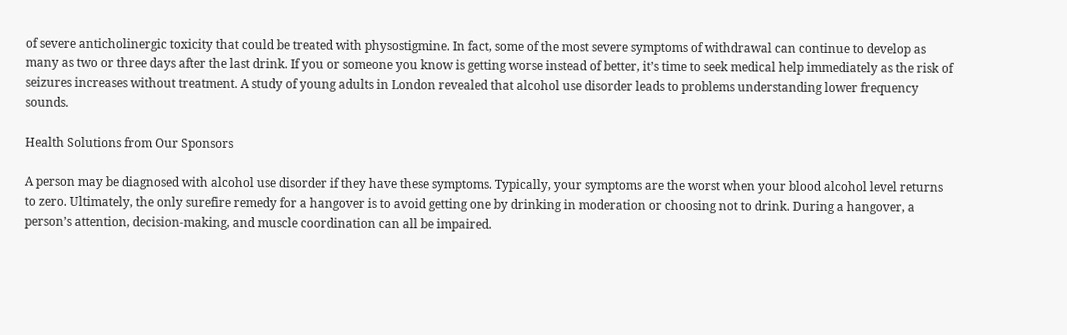of severe anticholinergic toxicity that could be treated with physostigmine. In fact, some of the most severe symptoms of withdrawal can continue to develop as many as two or three days after the last drink. If you or someone you know is getting worse instead of better, it’s time to seek medical help immediately as the risk of seizures increases without treatment. A study of young adults in London revealed that alcohol use disorder leads to problems understanding lower frequency sounds.

Health Solutions from Our Sponsors

A person may be diagnosed with alcohol use disorder if they have these symptoms. Typically, your symptoms are the worst when your blood alcohol level returns to zero. Ultimately, the only surefire remedy for a hangover is to avoid getting one by drinking in moderation or choosing not to drink. During a hangover, a person’s attention, decision-making, and muscle coordination can all be impaired.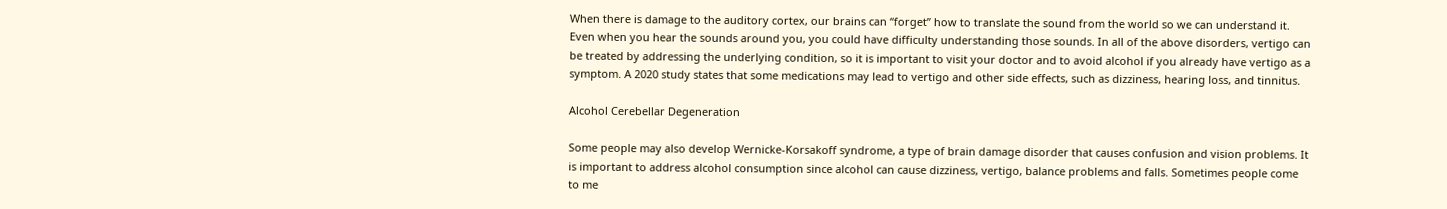When there is damage to the auditory cortex, our brains can “forget” how to translate the sound from the world so we can understand it. Even when you hear the sounds around you, you could have difficulty understanding those sounds. In all of the above disorders, vertigo can be treated by addressing the underlying condition, so it is important to visit your doctor and to avoid alcohol if you already have vertigo as a symptom. A 2020 study states that some medications may lead to vertigo and other side effects, such as dizziness, hearing loss, and tinnitus.

Alcohol Cerebellar Degeneration

Some people may also develop Wernicke-Korsakoff syndrome, a type of brain damage disorder that causes confusion and vision problems. It is important to address alcohol consumption since alcohol can cause dizziness, vertigo, balance problems and falls. Sometimes people come to me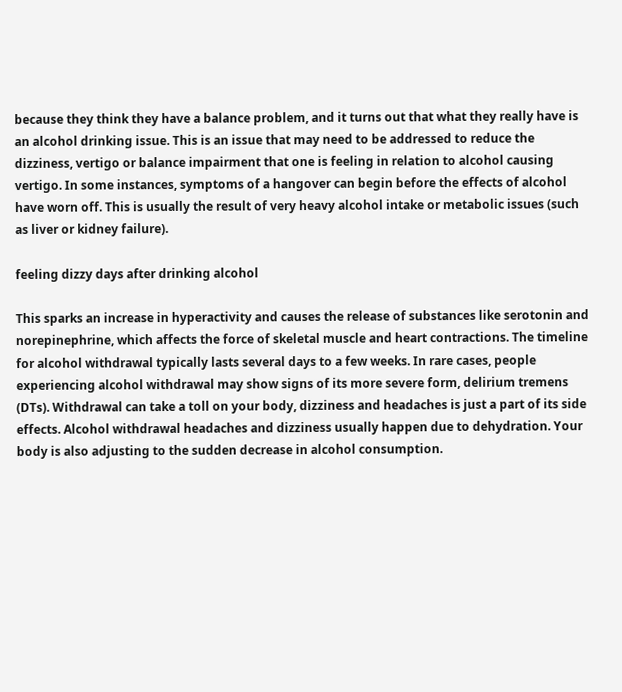because they think they have a balance problem, and it turns out that what they really have is an alcohol drinking issue. This is an issue that may need to be addressed to reduce the dizziness, vertigo or balance impairment that one is feeling in relation to alcohol causing vertigo. In some instances, symptoms of a hangover can begin before the effects of alcohol have worn off. This is usually the result of very heavy alcohol intake or metabolic issues (such as liver or kidney failure).

feeling dizzy days after drinking alcohol

This sparks an increase in hyperactivity and causes the release of substances like serotonin and norepinephrine, which affects the force of skeletal muscle and heart contractions. The timeline for alcohol withdrawal typically lasts several days to a few weeks. In rare cases, people experiencing alcohol withdrawal may show signs of its more severe form, delirium tremens (DTs). Withdrawal can take a toll on your body, dizziness and headaches is just a part of its side effects. Alcohol withdrawal headaches and dizziness usually happen due to dehydration. Your body is also adjusting to the sudden decrease in alcohol consumption.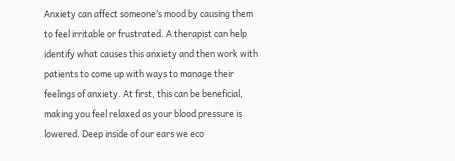Anxiety can affect someone’s mood by causing them to feel irritable or frustrated. A therapist can help identify what causes this anxiety and then work with patients to come up with ways to manage their feelings of anxiety. At first, this can be beneficial, making you feel relaxed as your blood pressure is lowered. Deep inside of our ears we eco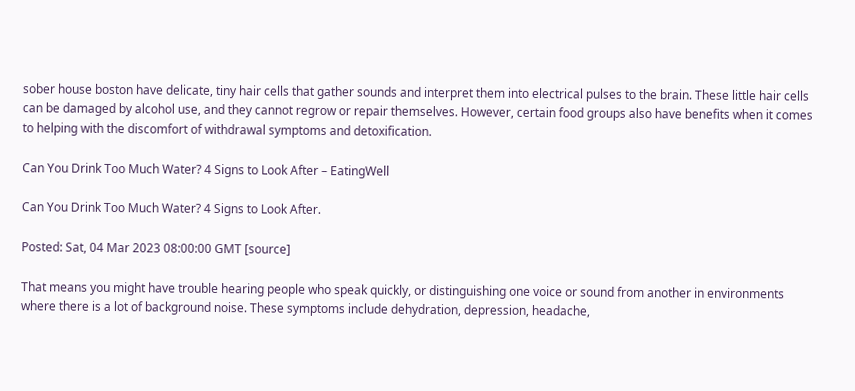sober house boston have delicate, tiny hair cells that gather sounds and interpret them into electrical pulses to the brain. These little hair cells can be damaged by alcohol use, and they cannot regrow or repair themselves. However, certain food groups also have benefits when it comes to helping with the discomfort of withdrawal symptoms and detoxification.

Can You Drink Too Much Water? 4 Signs to Look After – EatingWell

Can You Drink Too Much Water? 4 Signs to Look After.

Posted: Sat, 04 Mar 2023 08:00:00 GMT [source]

That means you might have trouble hearing people who speak quickly, or distinguishing one voice or sound from another in environments where there is a lot of background noise. These symptoms include dehydration, depression, headache,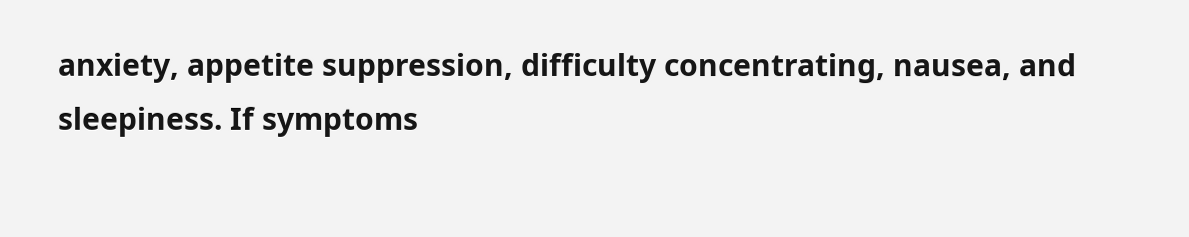anxiety, appetite suppression, difficulty concentrating, nausea, and sleepiness. If symptoms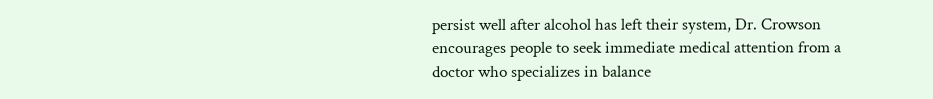persist well after alcohol has left their system, Dr. Crowson encourages people to seek immediate medical attention from a doctor who specializes in balance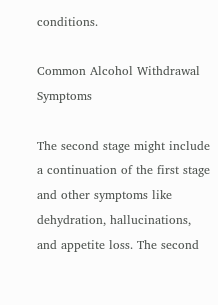conditions.

Common Alcohol Withdrawal Symptoms

The second stage might include a continuation of the first stage and other symptoms like dehydration, hallucinations, and appetite loss. The second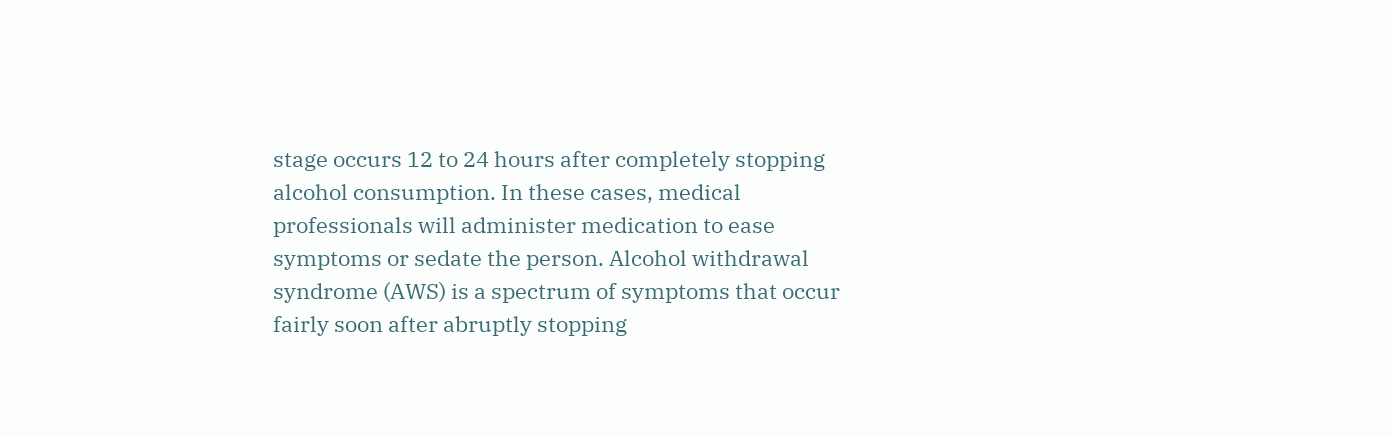stage occurs 12 to 24 hours after completely stopping alcohol consumption. In these cases, medical professionals will administer medication to ease symptoms or sedate the person. Alcohol withdrawal syndrome (AWS) is a spectrum of symptoms that occur fairly soon after abruptly stopping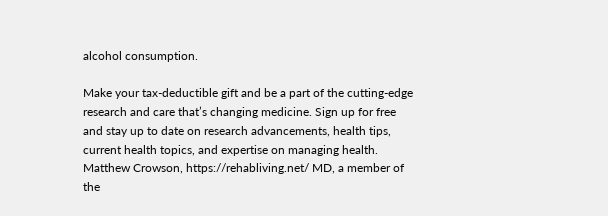alcohol consumption.

Make your tax-deductible gift and be a part of the cutting-edge research and care that’s changing medicine. Sign up for free and stay up to date on research advancements, health tips, current health topics, and expertise on managing health. Matthew Crowson, https://rehabliving.net/ MD, a member of the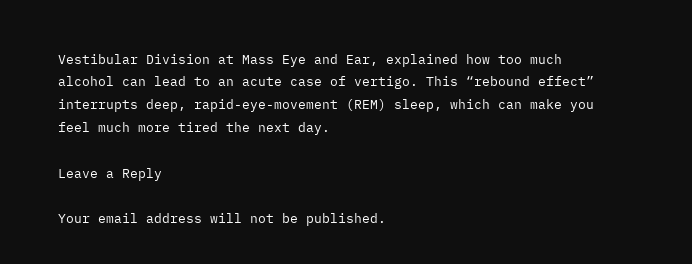Vestibular Division at Mass Eye and Ear, explained how too much alcohol can lead to an acute case of vertigo. This “rebound effect” interrupts deep, rapid-eye-movement (REM) sleep, which can make you feel much more tired the next day.

Leave a Reply

Your email address will not be published.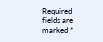Required fields are marked *